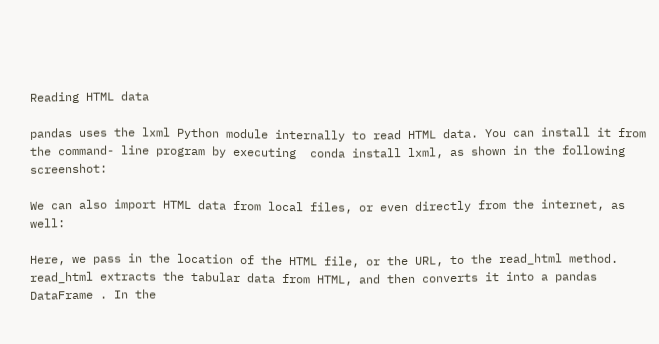Reading HTML data

pandas uses the lxml Python module internally to read HTML data. You can install it from the command- line program by executing  conda install lxml, as shown in the following screenshot:

We can also import HTML data from local files, or even directly from the internet, as well:

Here, we pass in the location of the HTML file, or the URL, to the read_html method. read_html extracts the tabular data from HTML, and then converts it into a pandas DataFrame . In the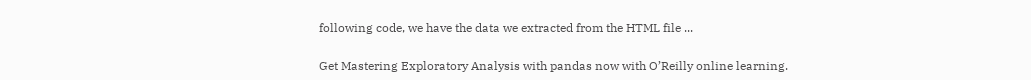following code, we have the data we extracted from the HTML file ...

Get Mastering Exploratory Analysis with pandas now with O’Reilly online learning.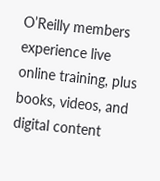O’Reilly members experience live online training, plus books, videos, and digital content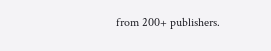from 200+ publishers.